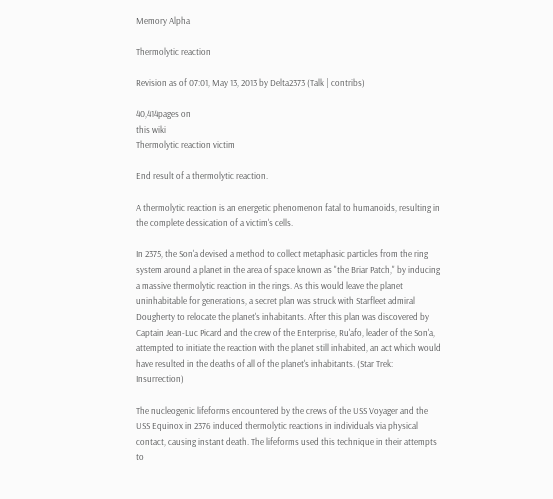Memory Alpha

Thermolytic reaction

Revision as of 07:01, May 13, 2013 by Delta2373 (Talk | contribs)

40,414pages on
this wiki
Thermolytic reaction victim

End result of a thermolytic reaction.

A thermolytic reaction is an energetic phenomenon fatal to humanoids, resulting in the complete dessication of a victim's cells.

In 2375, the Son'a devised a method to collect metaphasic particles from the ring system around a planet in the area of space known as "the Briar Patch," by inducing a massive thermolytic reaction in the rings. As this would leave the planet uninhabitable for generations, a secret plan was struck with Starfleet admiral Dougherty to relocate the planet's inhabitants. After this plan was discovered by Captain Jean-Luc Picard and the crew of the Enterprise, Ru'afo, leader of the Son'a, attempted to initiate the reaction with the planet still inhabited, an act which would have resulted in the deaths of all of the planet's inhabitants. (Star Trek: Insurrection)

The nucleogenic lifeforms encountered by the crews of the USS Voyager and the USS Equinox in 2376 induced thermolytic reactions in individuals via physical contact, causing instant death. The lifeforms used this technique in their attempts to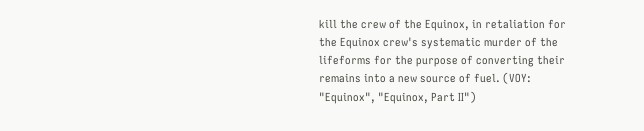kill the crew of the Equinox, in retaliation for the Equinox crew's systematic murder of the lifeforms for the purpose of converting their remains into a new source of fuel. (VOY: "Equinox", "Equinox, Part II")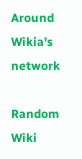Around Wikia's network

Random Wiki